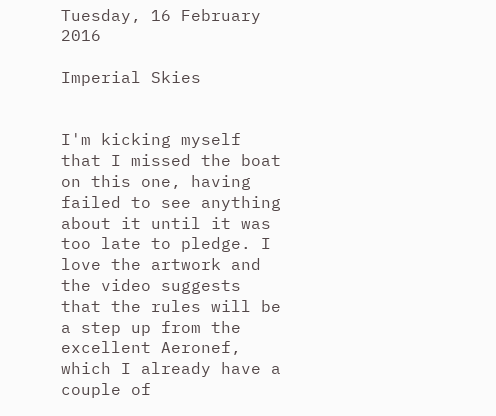Tuesday, 16 February 2016

Imperial Skies


I'm kicking myself that I missed the boat on this one, having failed to see anything about it until it was too late to pledge. I love the artwork and the video suggests that the rules will be a step up from the excellent Aeronef, which I already have a couple of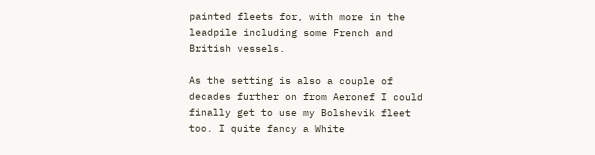painted fleets for, with more in the leadpile including some French and British vessels.

As the setting is also a couple of decades further on from Aeronef I could finally get to use my Bolshevik fleet too. I quite fancy a White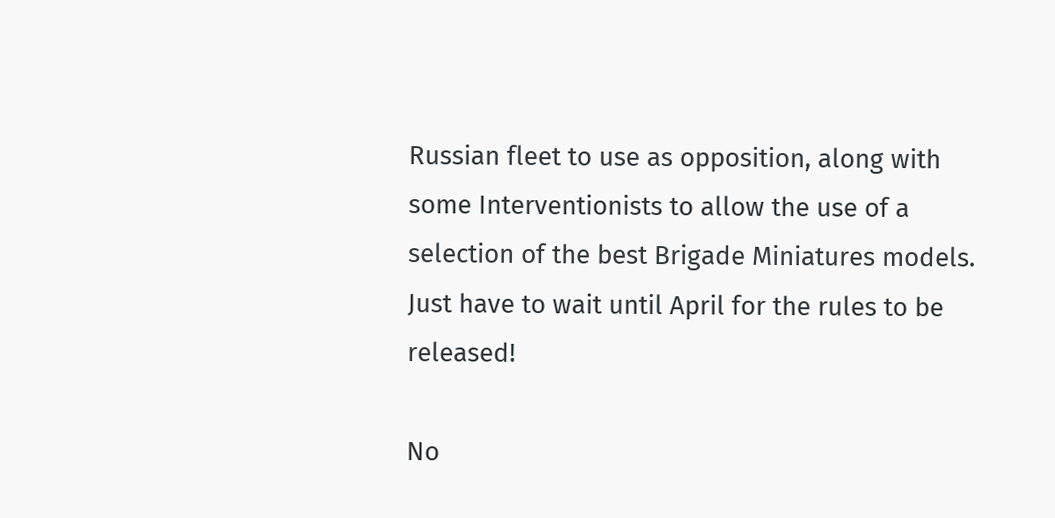Russian fleet to use as opposition, along with some Interventionists to allow the use of a selection of the best Brigade Miniatures models. Just have to wait until April for the rules to be released!

No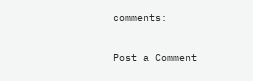comments:

Post a Comment